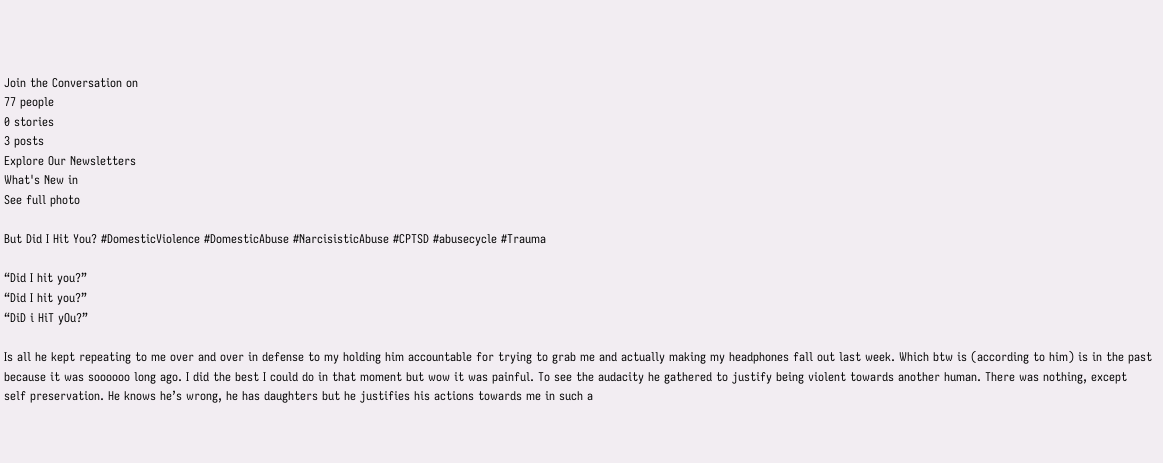Join the Conversation on
77 people
0 stories
3 posts
Explore Our Newsletters
What's New in
See full photo

But Did I Hit You? #DomesticViolence #DomesticAbuse #NarcisisticAbuse #CPTSD #abusecycle #Trauma

“Did I hit you?”
“Did I hit you?”
“DiD i HiT yOu?”

Is all he kept repeating to me over and over in defense to my holding him accountable for trying to grab me and actually making my headphones fall out last week. Which btw is (according to him) is in the past because it was soooooo long ago. I did the best I could do in that moment but wow it was painful. To see the audacity he gathered to justify being violent towards another human. There was nothing, except self preservation. He knows he’s wrong, he has daughters but he justifies his actions towards me in such a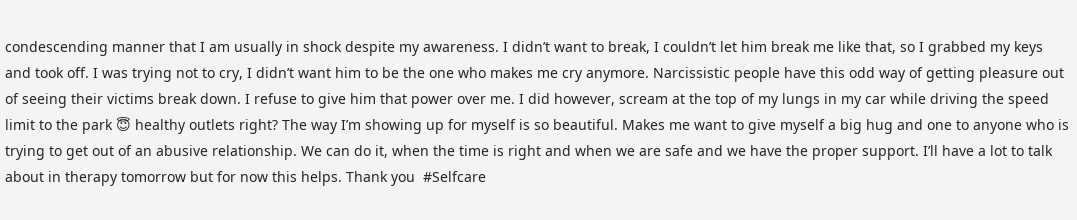condescending manner that I am usually in shock despite my awareness. I didn’t want to break, I couldn’t let him break me like that, so I grabbed my keys and took off. I was trying not to cry, I didn’t want him to be the one who makes me cry anymore. Narcissistic people have this odd way of getting pleasure out of seeing their victims break down. I refuse to give him that power over me. I did however, scream at the top of my lungs in my car while driving the speed limit to the park 😇 healthy outlets right? The way I’m showing up for myself is so beautiful. Makes me want to give myself a big hug and one to anyone who is trying to get out of an abusive relationship. We can do it, when the time is right and when we are safe and we have the proper support. I’ll have a lot to talk about in therapy tomorrow but for now this helps. Thank you  #Selfcare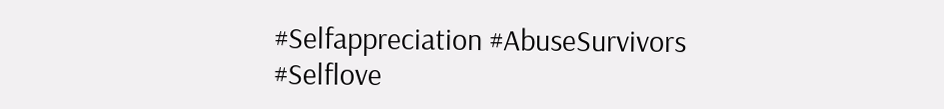#Selfappreciation #AbuseSurvivors #Selflove